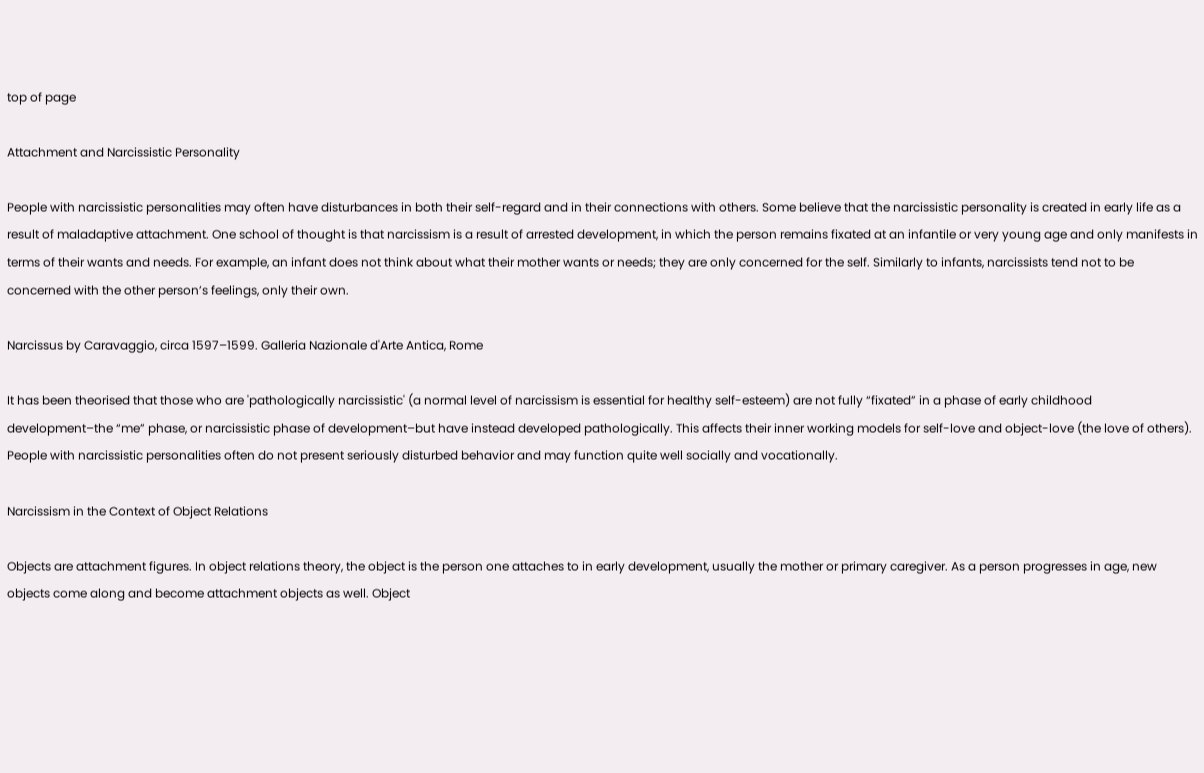top of page

Attachment and Narcissistic Personality

People with narcissistic personalities may often have disturbances in both their self-regard and in their connections with others. Some believe that the narcissistic personality is created in early life as a result of maladaptive attachment. One school of thought is that narcissism is a result of arrested development, in which the person remains fixated at an infantile or very young age and only manifests in terms of their wants and needs. For example, an infant does not think about what their mother wants or needs; they are only concerned for the self. Similarly to infants, narcissists tend not to be concerned with the other person’s feelings, only their own.

Narcissus by Caravaggio, circa 1597–1599. Galleria Nazionale d'Arte Antica, Rome

It has been theorised that those who are 'pathologically narcissistic' (a normal level of narcissism is essential for healthy self-esteem) are not fully “fixated” in a phase of early childhood development–the “me” phase, or narcissistic phase of development–but have instead developed pathologically. This affects their inner working models for self-love and object-love (the love of others). People with narcissistic personalities often do not present seriously disturbed behavior and may function quite well socially and vocationally.

Narcissism in the Context of Object Relations

Objects are attachment figures. In object relations theory, the object is the person one attaches to in early development, usually the mother or primary caregiver. As a person progresses in age, new objects come along and become attachment objects as well. Object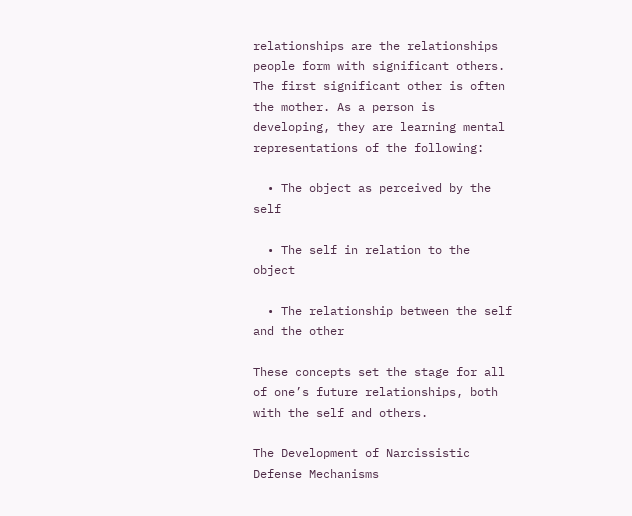relationships are the relationships people form with significant others. The first significant other is often the mother. As a person is developing, they are learning mental representations of the following:

  • The object as perceived by the self

  • The self in relation to the object

  • The relationship between the self and the other

These concepts set the stage for all of one’s future relationships, both with the self and others.

The Development of Narcissistic Defense Mechanisms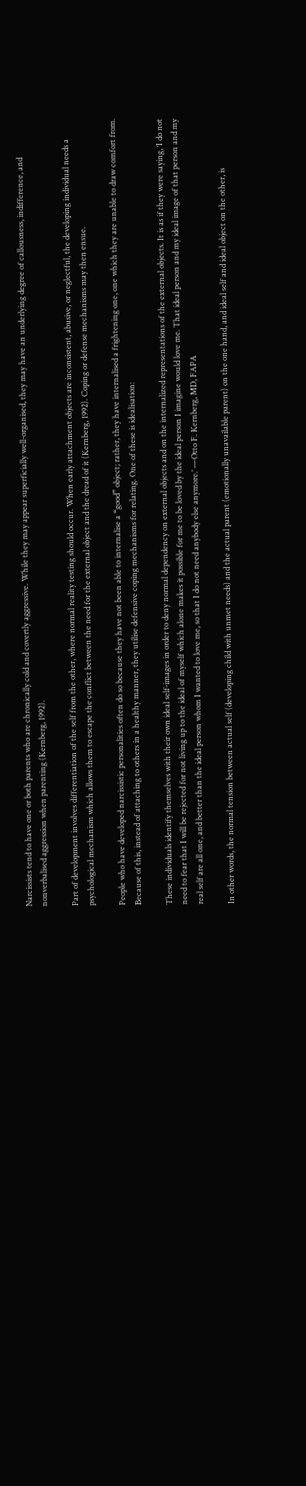Narcissists tend to have one or both parents who are chronically cold and covertly aggressive. While they may appear superficially well-organised, they may have an underlying degree of callousness, indifference, and nonverbalised aggression when parenting (Kernberg, 1992).

Part of development involves differentiation of the self from the other, where normal reality testing should occur. When early attachment objects are inconsistent, abusive, or neglectful, the developing individual needs a psychological mechanism which allows them to escape the conflict between the need for the external object and the dread of it (Kernberg, 1992). Coping or defense mechanisms may then ensue.

People who have developed narcissistic personalities often do so because they have not been able to internalise a “good” object; rather, they have internalised a frightening one, one which they are unable to draw comfort from. Because of this, instead of attaching to others in a healthy manner, they utilise defensive coping mechanisms for relating. One of these is idealisation:

These individuals identify themselves with their own ideal self-images in order to deny normal dependency on external objects and on the internalized representations of the external objects. It is as if they were saying, ‘I do not need to fear that I will be rejected for not living up to the ideal of myself which alone makes it possible for me to be loved by the ideal person I imagine would love me. That ideal person and my ideal image of that person and my real self are all one, and better than the ideal person whom I wanted to love me, so that I do not need anybody else anymore.’ —Otto F. Kernberg, MD, FAPA

In other words, the normal tension between actual self (developing child with unmet needs) and the actual parent (emotionally unavailable parent) on the one hand, and ideal self and ideal object on the other, is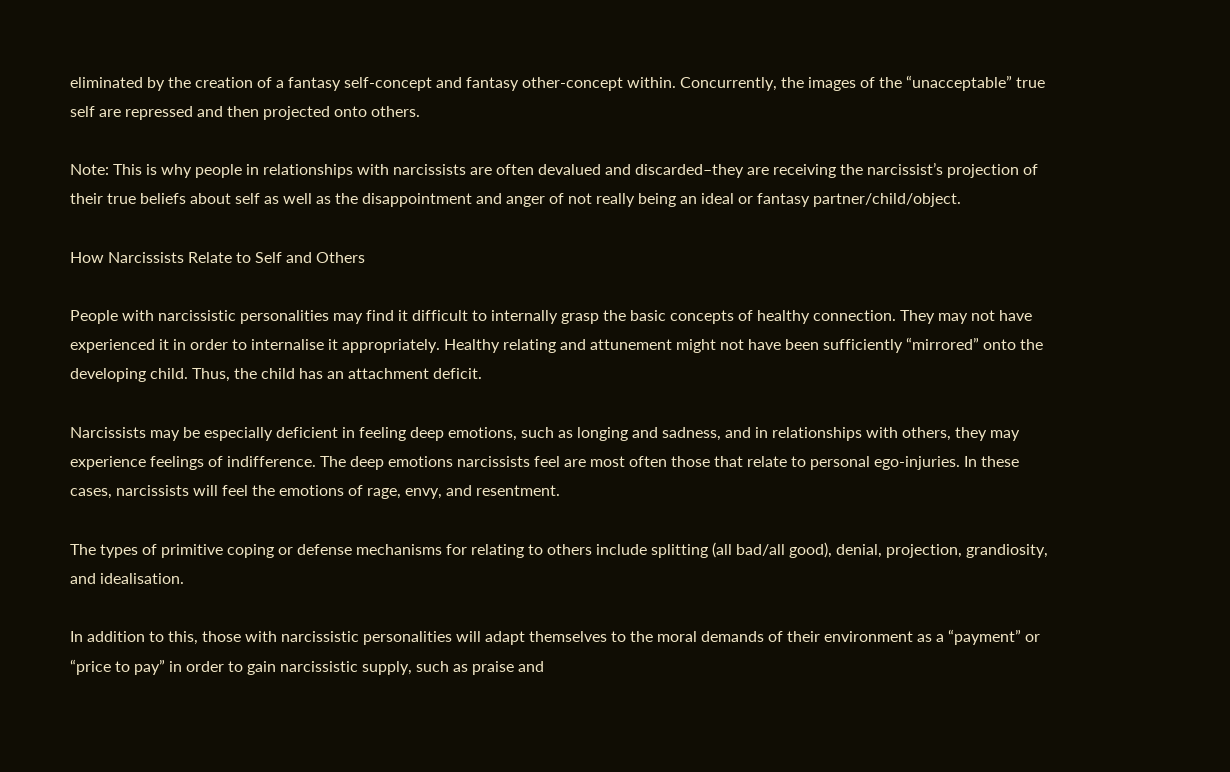eliminated by the creation of a fantasy self-concept and fantasy other-concept within. Concurrently, the images of the “unacceptable” true self are repressed and then projected onto others.

Note: This is why people in relationships with narcissists are often devalued and discarded–they are receiving the narcissist’s projection of their true beliefs about self as well as the disappointment and anger of not really being an ideal or fantasy partner/child/object.

How Narcissists Relate to Self and Others

People with narcissistic personalities may find it difficult to internally grasp the basic concepts of healthy connection. They may not have experienced it in order to internalise it appropriately. Healthy relating and attunement might not have been sufficiently “mirrored” onto the developing child. Thus, the child has an attachment deficit.

Narcissists may be especially deficient in feeling deep emotions, such as longing and sadness, and in relationships with others, they may experience feelings of indifference. The deep emotions narcissists feel are most often those that relate to personal ego-injuries. In these cases, narcissists will feel the emotions of rage, envy, and resentment.

The types of primitive coping or defense mechanisms for relating to others include splitting (all bad/all good), denial, projection, grandiosity, and idealisation.

In addition to this, those with narcissistic personalities will adapt themselves to the moral demands of their environment as a “payment” or “price to pay” in order to gain narcissistic supply, such as praise and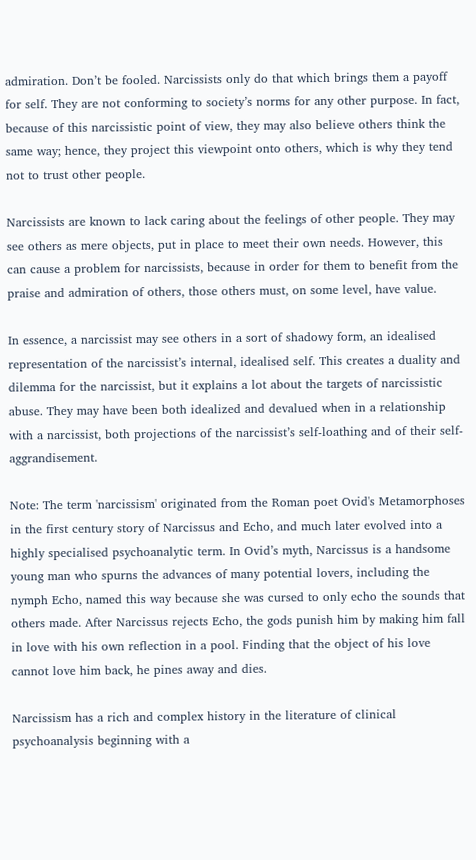admiration. Don’t be fooled. Narcissists only do that which brings them a payoff for self. They are not conforming to society’s norms for any other purpose. In fact, because of this narcissistic point of view, they may also believe others think the same way; hence, they project this viewpoint onto others, which is why they tend not to trust other people.

Narcissists are known to lack caring about the feelings of other people. They may see others as mere objects, put in place to meet their own needs. However, this can cause a problem for narcissists, because in order for them to benefit from the praise and admiration of others, those others must, on some level, have value.

In essence, a narcissist may see others in a sort of shadowy form, an idealised representation of the narcissist’s internal, idealised self. This creates a duality and dilemma for the narcissist, but it explains a lot about the targets of narcissistic abuse. They may have been both idealized and devalued when in a relationship with a narcissist, both projections of the narcissist’s self-loathing and of their self-aggrandisement.

Note: The term 'narcissism' originated from the Roman poet Ovid's Metamorphoses in the first century story of Narcissus and Echo, and much later evolved into a highly specialised psychoanalytic term. In Ovid’s myth, Narcissus is a handsome young man who spurns the advances of many potential lovers, including the nymph Echo, named this way because she was cursed to only echo the sounds that others made. After Narcissus rejects Echo, the gods punish him by making him fall in love with his own reflection in a pool. Finding that the object of his love cannot love him back, he pines away and dies.

Narcissism has a rich and complex history in the literature of clinical psychoanalysis beginning with a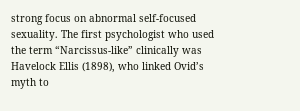strong focus on abnormal self-focused sexuality. The first psychologist who used the term “Narcissus-like” clinically was Havelock Ellis (1898), who linked Ovid’s myth to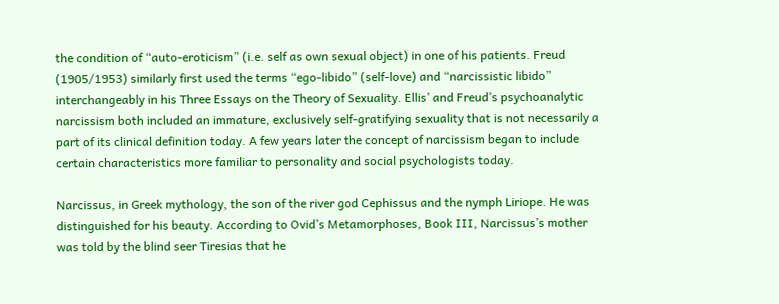the condition of “auto-eroticism” (i.e. self as own sexual object) in one of his patients. Freud (1905/1953) similarly first used the terms “ego-libido” (self-love) and “narcissistic libido” interchangeably in his Three Essays on the Theory of Sexuality. Ellis’ and Freud’s psychoanalytic narcissism both included an immature, exclusively self-gratifying sexuality that is not necessarily a part of its clinical definition today. A few years later the concept of narcissism began to include certain characteristics more familiar to personality and social psychologists today.

Narcissus, in Greek mythology, the son of the river god Cephissus and the nymph Liriope. He was distinguished for his beauty. According to Ovid’s Metamorphoses, Book III, Narcissus’s mother was told by the blind seer Tiresias that he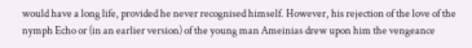would have a long life, provided he never recognised himself. However, his rejection of the love of the nymph Echo or (in an earlier version) of the young man Ameinias drew upon him the vengeance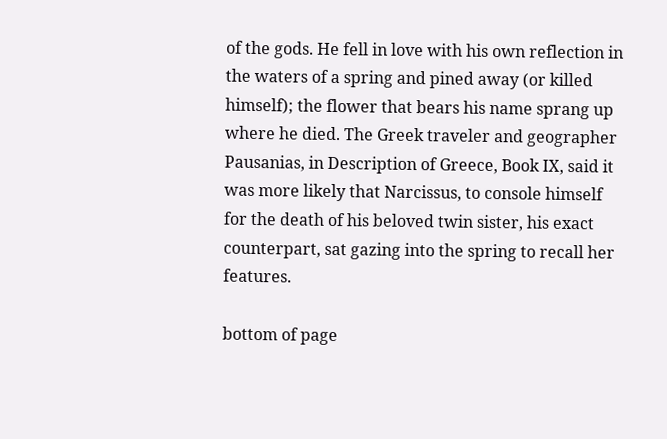of the gods. He fell in love with his own reflection in the waters of a spring and pined away (or killed himself); the flower that bears his name sprang up where he died. The Greek traveler and geographer Pausanias, in Description of Greece, Book IX, said it was more likely that Narcissus, to console himself for the death of his beloved twin sister, his exact counterpart, sat gazing into the spring to recall her features.

bottom of page